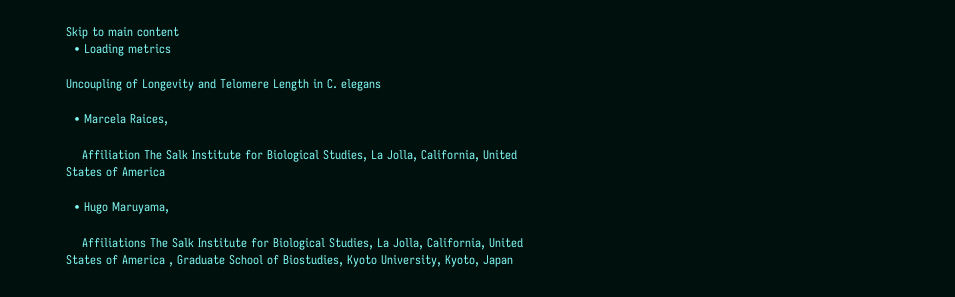Skip to main content
  • Loading metrics

Uncoupling of Longevity and Telomere Length in C. elegans

  • Marcela Raices,

    Affiliation The Salk Institute for Biological Studies, La Jolla, California, United States of America

  • Hugo Maruyama,

    Affiliations The Salk Institute for Biological Studies, La Jolla, California, United States of America , Graduate School of Biostudies, Kyoto University, Kyoto, Japan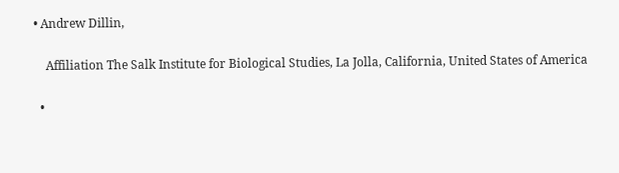• Andrew Dillin,

    Affiliation The Salk Institute for Biological Studies, La Jolla, California, United States of America

  •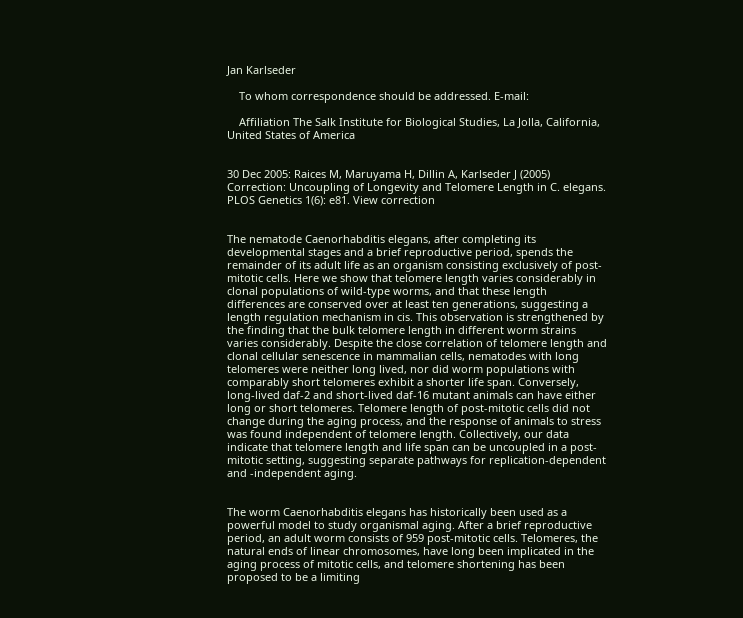Jan Karlseder

    To whom correspondence should be addressed. E-mail:

    Affiliation The Salk Institute for Biological Studies, La Jolla, California, United States of America


30 Dec 2005: Raices M, Maruyama H, Dillin A, Karlseder J (2005) Correction: Uncoupling of Longevity and Telomere Length in C. elegans. PLOS Genetics 1(6): e81. View correction


The nematode Caenorhabditis elegans, after completing its developmental stages and a brief reproductive period, spends the remainder of its adult life as an organism consisting exclusively of post-mitotic cells. Here we show that telomere length varies considerably in clonal populations of wild-type worms, and that these length differences are conserved over at least ten generations, suggesting a length regulation mechanism in cis. This observation is strengthened by the finding that the bulk telomere length in different worm strains varies considerably. Despite the close correlation of telomere length and clonal cellular senescence in mammalian cells, nematodes with long telomeres were neither long lived, nor did worm populations with comparably short telomeres exhibit a shorter life span. Conversely, long-lived daf-2 and short-lived daf-16 mutant animals can have either long or short telomeres. Telomere length of post-mitotic cells did not change during the aging process, and the response of animals to stress was found independent of telomere length. Collectively, our data indicate that telomere length and life span can be uncoupled in a post-mitotic setting, suggesting separate pathways for replication-dependent and -independent aging.


The worm Caenorhabditis elegans has historically been used as a powerful model to study organismal aging. After a brief reproductive period, an adult worm consists of 959 post-mitotic cells. Telomeres, the natural ends of linear chromosomes, have long been implicated in the aging process of mitotic cells, and telomere shortening has been proposed to be a limiting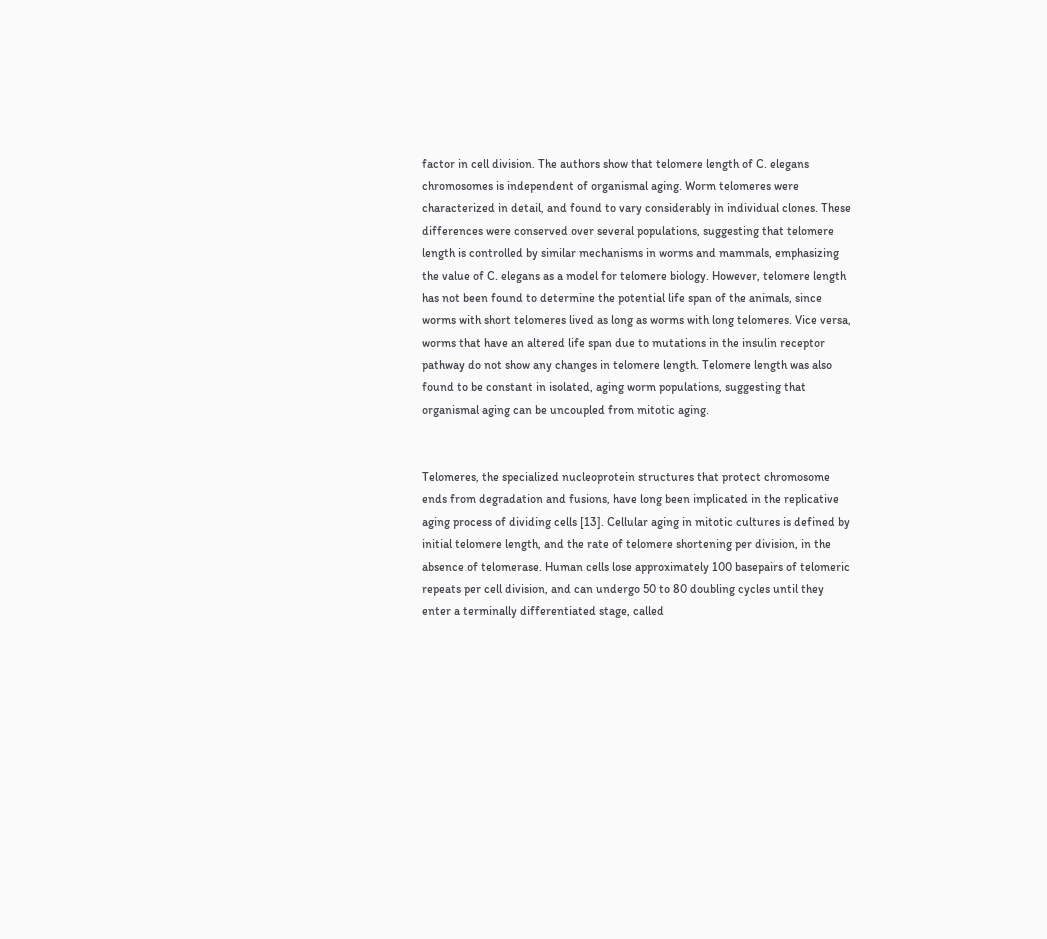factor in cell division. The authors show that telomere length of C. elegans chromosomes is independent of organismal aging. Worm telomeres were characterized in detail, and found to vary considerably in individual clones. These differences were conserved over several populations, suggesting that telomere length is controlled by similar mechanisms in worms and mammals, emphasizing the value of C. elegans as a model for telomere biology. However, telomere length has not been found to determine the potential life span of the animals, since worms with short telomeres lived as long as worms with long telomeres. Vice versa, worms that have an altered life span due to mutations in the insulin receptor pathway do not show any changes in telomere length. Telomere length was also found to be constant in isolated, aging worm populations, suggesting that organismal aging can be uncoupled from mitotic aging.


Telomeres, the specialized nucleoprotein structures that protect chromosome ends from degradation and fusions, have long been implicated in the replicative aging process of dividing cells [13]. Cellular aging in mitotic cultures is defined by initial telomere length, and the rate of telomere shortening per division, in the absence of telomerase. Human cells lose approximately 100 basepairs of telomeric repeats per cell division, and can undergo 50 to 80 doubling cycles until they enter a terminally differentiated stage, called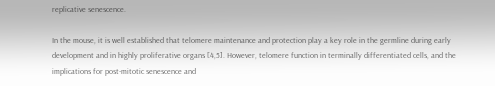replicative senescence.

In the mouse, it is well established that telomere maintenance and protection play a key role in the germline during early development and in highly proliferative organs [4,5]. However, telomere function in terminally differentiated cells, and the implications for post-mitotic senescence and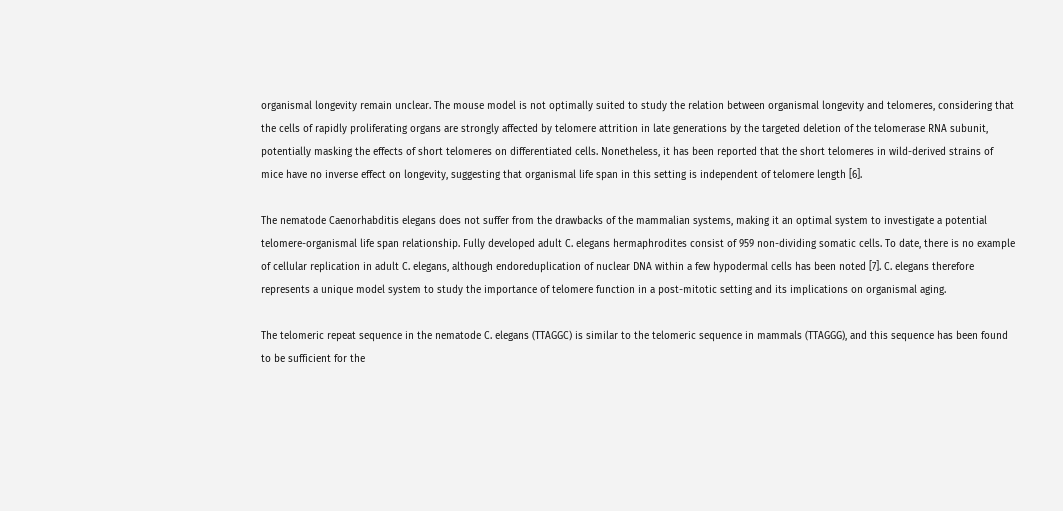organismal longevity remain unclear. The mouse model is not optimally suited to study the relation between organismal longevity and telomeres, considering that the cells of rapidly proliferating organs are strongly affected by telomere attrition in late generations by the targeted deletion of the telomerase RNA subunit, potentially masking the effects of short telomeres on differentiated cells. Nonetheless, it has been reported that the short telomeres in wild-derived strains of mice have no inverse effect on longevity, suggesting that organismal life span in this setting is independent of telomere length [6].

The nematode Caenorhabditis elegans does not suffer from the drawbacks of the mammalian systems, making it an optimal system to investigate a potential telomere-organismal life span relationship. Fully developed adult C. elegans hermaphrodites consist of 959 non-dividing somatic cells. To date, there is no example of cellular replication in adult C. elegans, although endoreduplication of nuclear DNA within a few hypodermal cells has been noted [7]. C. elegans therefore represents a unique model system to study the importance of telomere function in a post-mitotic setting and its implications on organismal aging.

The telomeric repeat sequence in the nematode C. elegans (TTAGGC) is similar to the telomeric sequence in mammals (TTAGGG), and this sequence has been found to be sufficient for the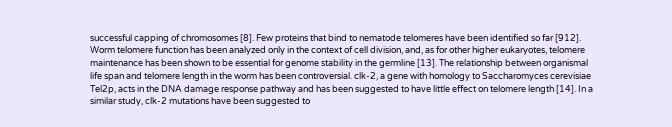successful capping of chromosomes [8]. Few proteins that bind to nematode telomeres have been identified so far [912]. Worm telomere function has been analyzed only in the context of cell division, and, as for other higher eukaryotes, telomere maintenance has been shown to be essential for genome stability in the germline [13]. The relationship between organismal life span and telomere length in the worm has been controversial. clk-2, a gene with homology to Saccharomyces cerevisiae Tel2p, acts in the DNA damage response pathway and has been suggested to have little effect on telomere length [14]. In a similar study, clk-2 mutations have been suggested to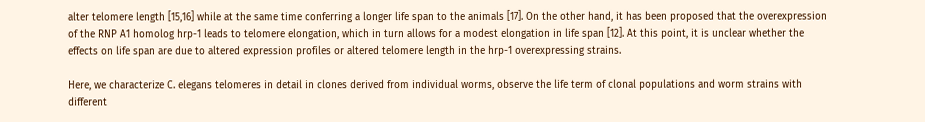alter telomere length [15,16] while at the same time conferring a longer life span to the animals [17]. On the other hand, it has been proposed that the overexpression of the RNP A1 homolog hrp-1 leads to telomere elongation, which in turn allows for a modest elongation in life span [12]. At this point, it is unclear whether the effects on life span are due to altered expression profiles or altered telomere length in the hrp-1 overexpressing strains.

Here, we characterize C. elegans telomeres in detail in clones derived from individual worms, observe the life term of clonal populations and worm strains with different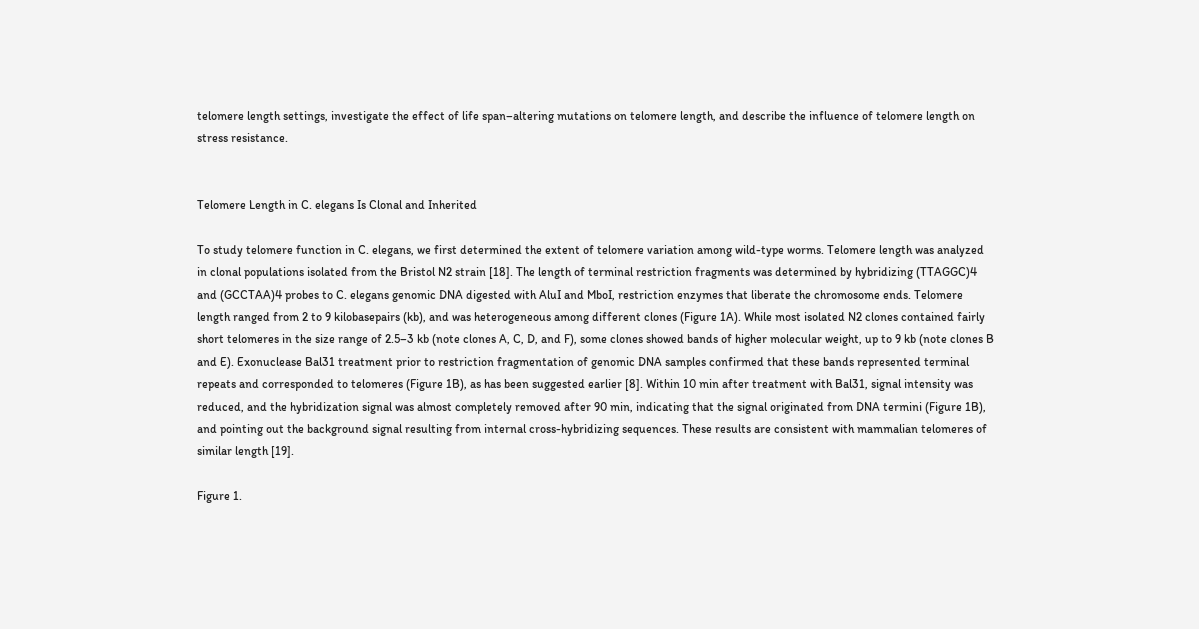telomere length settings, investigate the effect of life span–altering mutations on telomere length, and describe the influence of telomere length on stress resistance.


Telomere Length in C. elegans Is Clonal and Inherited

To study telomere function in C. elegans, we first determined the extent of telomere variation among wild-type worms. Telomere length was analyzed in clonal populations isolated from the Bristol N2 strain [18]. The length of terminal restriction fragments was determined by hybridizing (TTAGGC)4 and (GCCTAA)4 probes to C. elegans genomic DNA digested with AluI and MboI, restriction enzymes that liberate the chromosome ends. Telomere length ranged from 2 to 9 kilobasepairs (kb), and was heterogeneous among different clones (Figure 1A). While most isolated N2 clones contained fairly short telomeres in the size range of 2.5–3 kb (note clones A, C, D, and F), some clones showed bands of higher molecular weight, up to 9 kb (note clones B and E). Exonuclease Bal31 treatment prior to restriction fragmentation of genomic DNA samples confirmed that these bands represented terminal repeats and corresponded to telomeres (Figure 1B), as has been suggested earlier [8]. Within 10 min after treatment with Bal31, signal intensity was reduced, and the hybridization signal was almost completely removed after 90 min, indicating that the signal originated from DNA termini (Figure 1B), and pointing out the background signal resulting from internal cross-hybridizing sequences. These results are consistent with mammalian telomeres of similar length [19].

Figure 1.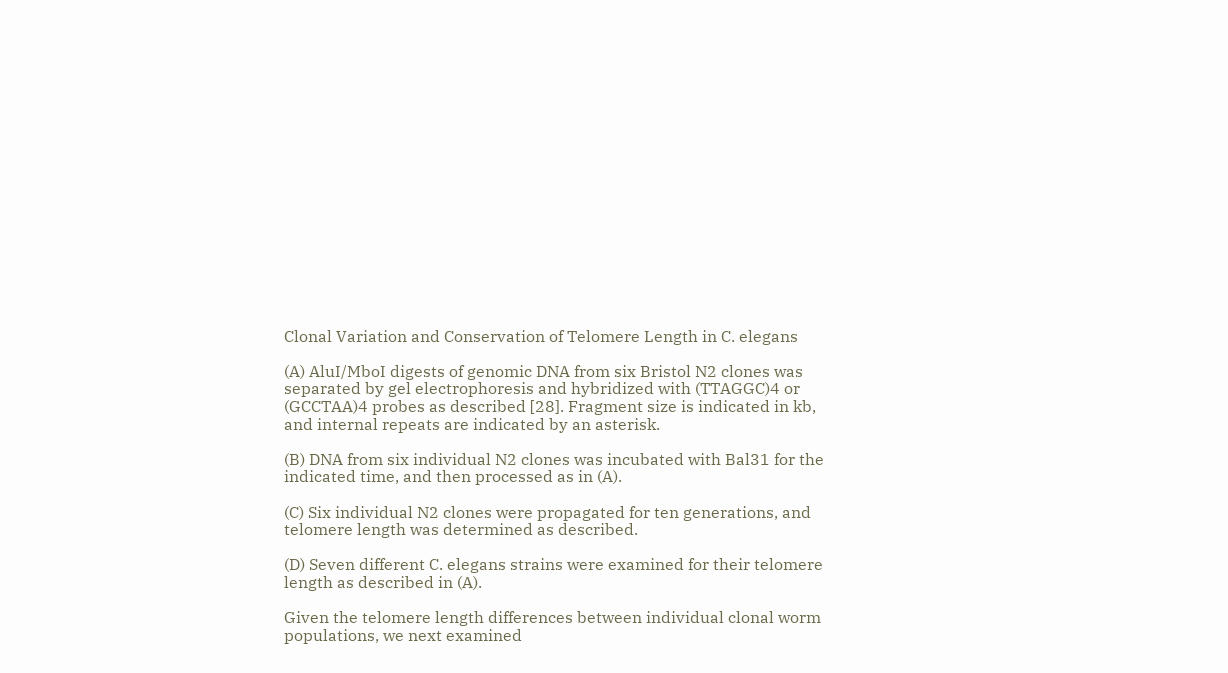Clonal Variation and Conservation of Telomere Length in C. elegans

(A) AluI/MboI digests of genomic DNA from six Bristol N2 clones was separated by gel electrophoresis and hybridized with (TTAGGC)4 or (GCCTAA)4 probes as described [28]. Fragment size is indicated in kb, and internal repeats are indicated by an asterisk.

(B) DNA from six individual N2 clones was incubated with Bal31 for the indicated time, and then processed as in (A).

(C) Six individual N2 clones were propagated for ten generations, and telomere length was determined as described.

(D) Seven different C. elegans strains were examined for their telomere length as described in (A).

Given the telomere length differences between individual clonal worm populations, we next examined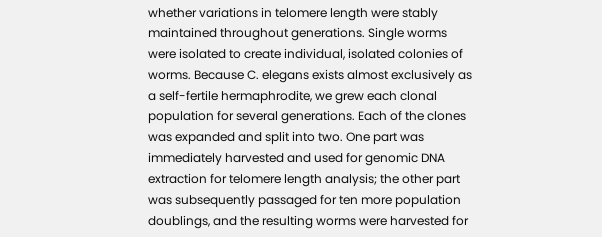whether variations in telomere length were stably maintained throughout generations. Single worms were isolated to create individual, isolated colonies of worms. Because C. elegans exists almost exclusively as a self-fertile hermaphrodite, we grew each clonal population for several generations. Each of the clones was expanded and split into two. One part was immediately harvested and used for genomic DNA extraction for telomere length analysis; the other part was subsequently passaged for ten more population doublings, and the resulting worms were harvested for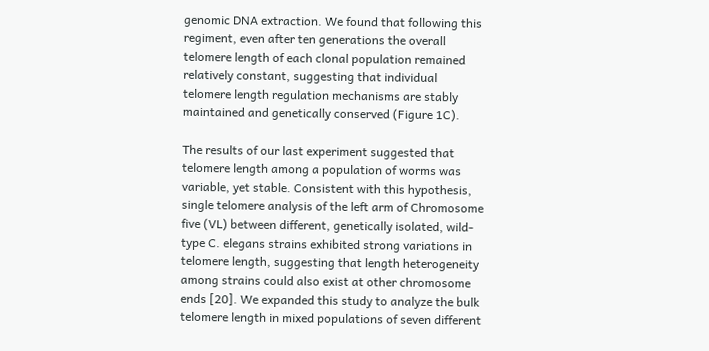genomic DNA extraction. We found that following this regiment, even after ten generations the overall telomere length of each clonal population remained relatively constant, suggesting that individual telomere length regulation mechanisms are stably maintained and genetically conserved (Figure 1C).

The results of our last experiment suggested that telomere length among a population of worms was variable, yet stable. Consistent with this hypothesis, single telomere analysis of the left arm of Chromosome five (VL) between different, genetically isolated, wild-type C. elegans strains exhibited strong variations in telomere length, suggesting that length heterogeneity among strains could also exist at other chromosome ends [20]. We expanded this study to analyze the bulk telomere length in mixed populations of seven different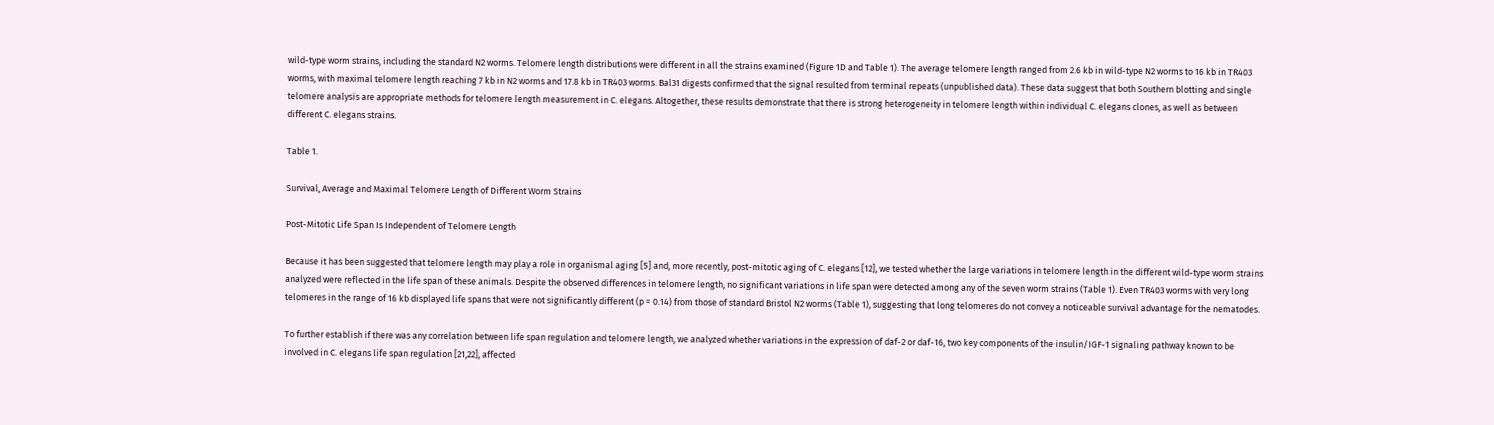wild-type worm strains, including the standard N2 worms. Telomere length distributions were different in all the strains examined (Figure 1D and Table 1). The average telomere length ranged from 2.6 kb in wild-type N2 worms to 16 kb in TR403 worms, with maximal telomere length reaching 7 kb in N2 worms and 17.8 kb in TR403 worms. Bal31 digests confirmed that the signal resulted from terminal repeats (unpublished data). These data suggest that both Southern blotting and single telomere analysis are appropriate methods for telomere length measurement in C. elegans. Altogether, these results demonstrate that there is strong heterogeneity in telomere length within individual C. elegans clones, as well as between different C. elegans strains.

Table 1.

Survival, Average and Maximal Telomere Length of Different Worm Strains

Post-Mitotic Life Span Is Independent of Telomere Length

Because it has been suggested that telomere length may play a role in organismal aging [5] and, more recently, post-mitotic aging of C. elegans [12], we tested whether the large variations in telomere length in the different wild-type worm strains analyzed were reflected in the life span of these animals. Despite the observed differences in telomere length, no significant variations in life span were detected among any of the seven worm strains (Table 1). Even TR403 worms with very long telomeres in the range of 16 kb displayed life spans that were not significantly different (p = 0.14) from those of standard Bristol N2 worms (Table 1), suggesting that long telomeres do not convey a noticeable survival advantage for the nematodes.

To further establish if there was any correlation between life span regulation and telomere length, we analyzed whether variations in the expression of daf-2 or daf-16, two key components of the insulin/IGF-1 signaling pathway known to be involved in C. elegans life span regulation [21,22], affected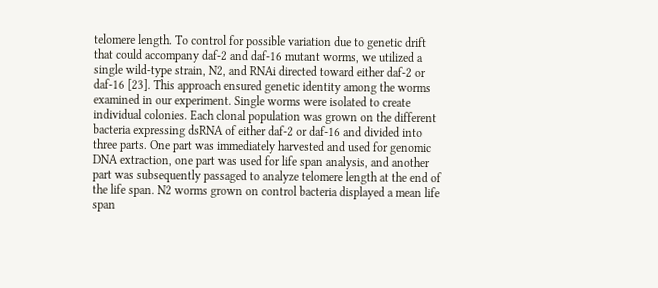telomere length. To control for possible variation due to genetic drift that could accompany daf-2 and daf-16 mutant worms, we utilized a single wild-type strain, N2, and RNAi directed toward either daf-2 or daf-16 [23]. This approach ensured genetic identity among the worms examined in our experiment. Single worms were isolated to create individual colonies. Each clonal population was grown on the different bacteria expressing dsRNA of either daf-2 or daf-16 and divided into three parts. One part was immediately harvested and used for genomic DNA extraction, one part was used for life span analysis, and another part was subsequently passaged to analyze telomere length at the end of the life span. N2 worms grown on control bacteria displayed a mean life span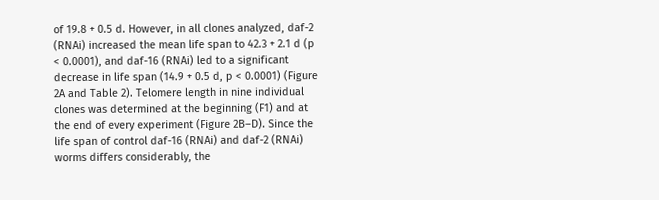of 19.8 + 0.5 d. However, in all clones analyzed, daf-2 (RNAi) increased the mean life span to 42.3 + 2.1 d (p < 0.0001), and daf-16 (RNAi) led to a significant decrease in life span (14.9 + 0.5 d, p < 0.0001) (Figure 2A and Table 2). Telomere length in nine individual clones was determined at the beginning (F1) and at the end of every experiment (Figure 2B–D). Since the life span of control daf-16 (RNAi) and daf-2 (RNAi) worms differs considerably, the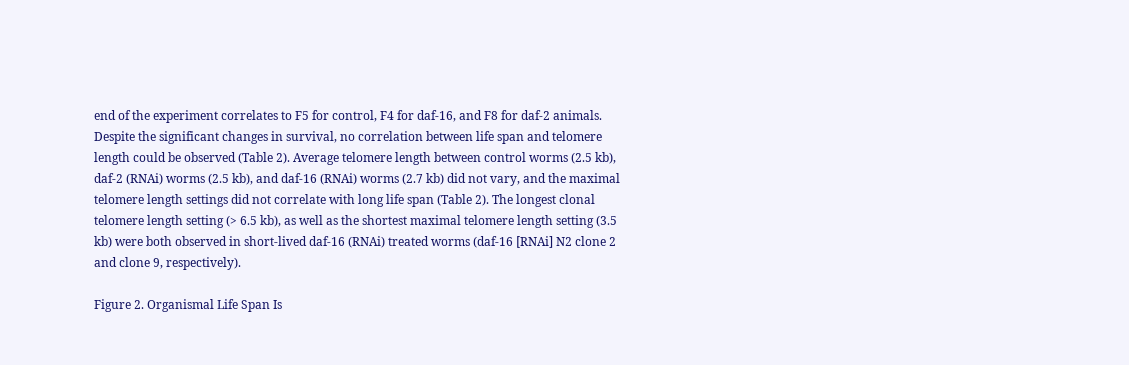end of the experiment correlates to F5 for control, F4 for daf-16, and F8 for daf-2 animals. Despite the significant changes in survival, no correlation between life span and telomere length could be observed (Table 2). Average telomere length between control worms (2.5 kb), daf-2 (RNAi) worms (2.5 kb), and daf-16 (RNAi) worms (2.7 kb) did not vary, and the maximal telomere length settings did not correlate with long life span (Table 2). The longest clonal telomere length setting (> 6.5 kb), as well as the shortest maximal telomere length setting (3.5 kb) were both observed in short-lived daf-16 (RNAi) treated worms (daf-16 [RNAi] N2 clone 2 and clone 9, respectively).

Figure 2. Organismal Life Span Is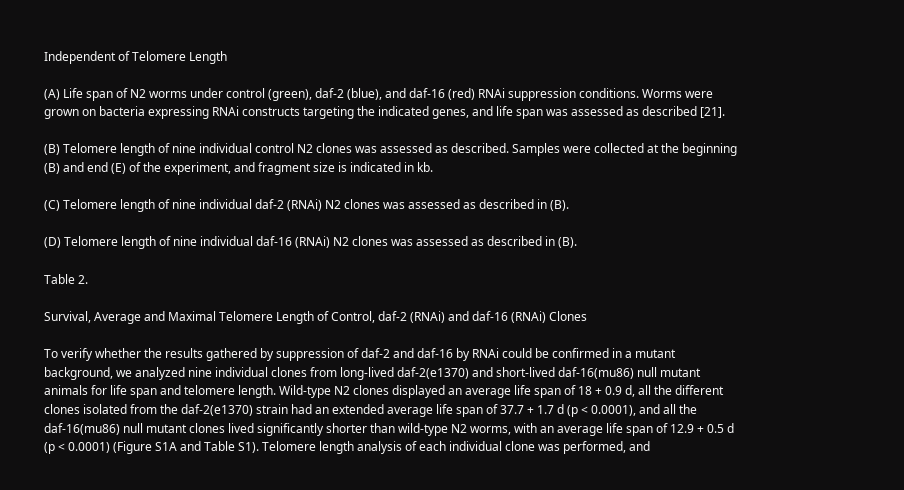Independent of Telomere Length

(A) Life span of N2 worms under control (green), daf-2 (blue), and daf-16 (red) RNAi suppression conditions. Worms were grown on bacteria expressing RNAi constructs targeting the indicated genes, and life span was assessed as described [21].

(B) Telomere length of nine individual control N2 clones was assessed as described. Samples were collected at the beginning (B) and end (E) of the experiment, and fragment size is indicated in kb.

(C) Telomere length of nine individual daf-2 (RNAi) N2 clones was assessed as described in (B).

(D) Telomere length of nine individual daf-16 (RNAi) N2 clones was assessed as described in (B).

Table 2.

Survival, Average and Maximal Telomere Length of Control, daf-2 (RNAi) and daf-16 (RNAi) Clones

To verify whether the results gathered by suppression of daf-2 and daf-16 by RNAi could be confirmed in a mutant background, we analyzed nine individual clones from long-lived daf-2(e1370) and short-lived daf-16(mu86) null mutant animals for life span and telomere length. Wild-type N2 clones displayed an average life span of 18 + 0.9 d, all the different clones isolated from the daf-2(e1370) strain had an extended average life span of 37.7 + 1.7 d (p < 0.0001), and all the daf-16(mu86) null mutant clones lived significantly shorter than wild-type N2 worms, with an average life span of 12.9 + 0.5 d (p < 0.0001) (Figure S1A and Table S1). Telomere length analysis of each individual clone was performed, and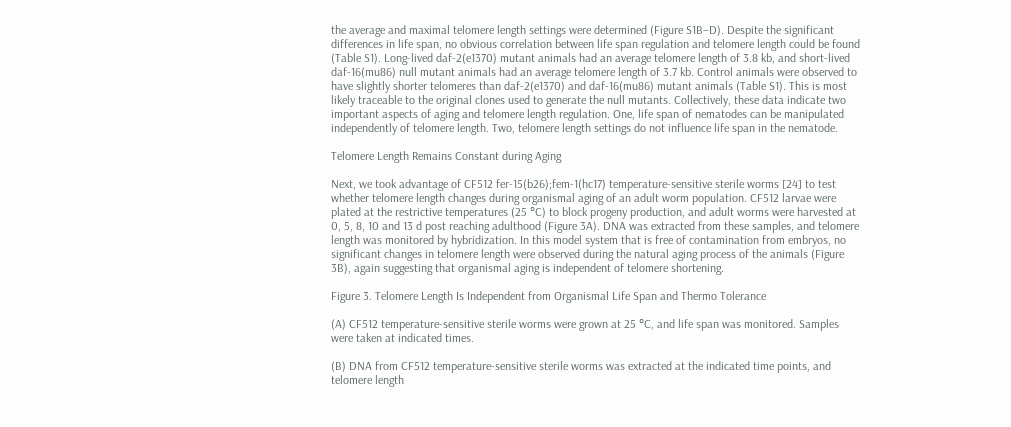the average and maximal telomere length settings were determined (Figure S1B–D). Despite the significant differences in life span, no obvious correlation between life span regulation and telomere length could be found (Table S1). Long-lived daf-2(e1370) mutant animals had an average telomere length of 3.8 kb, and short-lived daf-16(mu86) null mutant animals had an average telomere length of 3.7 kb. Control animals were observed to have slightly shorter telomeres than daf-2(e1370) and daf-16(mu86) mutant animals (Table S1). This is most likely traceable to the original clones used to generate the null mutants. Collectively, these data indicate two important aspects of aging and telomere length regulation. One, life span of nematodes can be manipulated independently of telomere length. Two, telomere length settings do not influence life span in the nematode.

Telomere Length Remains Constant during Aging

Next, we took advantage of CF512 fer-15(b26);fem-1(hc17) temperature-sensitive sterile worms [24] to test whether telomere length changes during organismal aging of an adult worm population. CF512 larvae were plated at the restrictive temperatures (25 °C) to block progeny production, and adult worms were harvested at 0, 5, 8, 10 and 13 d post reaching adulthood (Figure 3A). DNA was extracted from these samples, and telomere length was monitored by hybridization. In this model system that is free of contamination from embryos, no significant changes in telomere length were observed during the natural aging process of the animals (Figure 3B), again suggesting that organismal aging is independent of telomere shortening.

Figure 3. Telomere Length Is Independent from Organismal Life Span and Thermo Tolerance

(A) CF512 temperature-sensitive sterile worms were grown at 25 °C, and life span was monitored. Samples were taken at indicated times.

(B) DNA from CF512 temperature-sensitive sterile worms was extracted at the indicated time points, and telomere length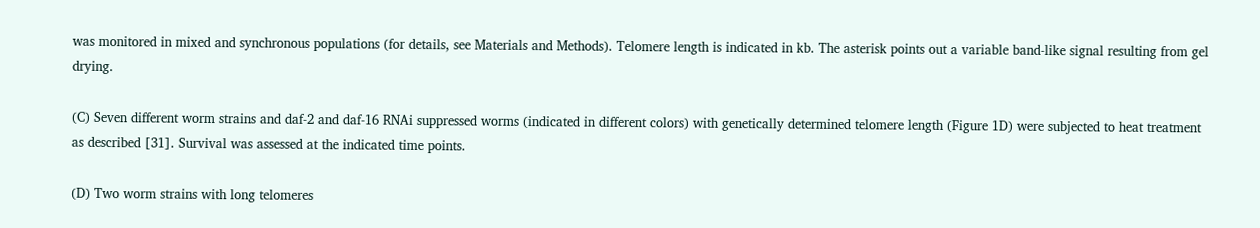was monitored in mixed and synchronous populations (for details, see Materials and Methods). Telomere length is indicated in kb. The asterisk points out a variable band-like signal resulting from gel drying.

(C) Seven different worm strains and daf-2 and daf-16 RNAi suppressed worms (indicated in different colors) with genetically determined telomere length (Figure 1D) were subjected to heat treatment as described [31]. Survival was assessed at the indicated time points.

(D) Two worm strains with long telomeres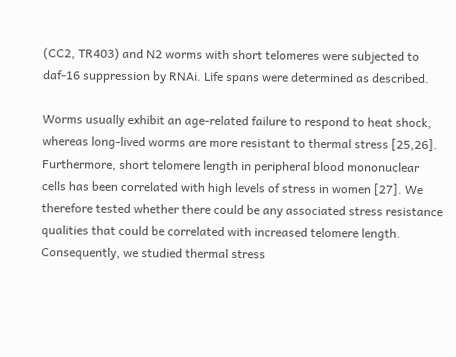(CC2, TR403) and N2 worms with short telomeres were subjected to daf-16 suppression by RNAi. Life spans were determined as described.

Worms usually exhibit an age-related failure to respond to heat shock, whereas long-lived worms are more resistant to thermal stress [25,26]. Furthermore, short telomere length in peripheral blood mononuclear cells has been correlated with high levels of stress in women [27]. We therefore tested whether there could be any associated stress resistance qualities that could be correlated with increased telomere length. Consequently, we studied thermal stress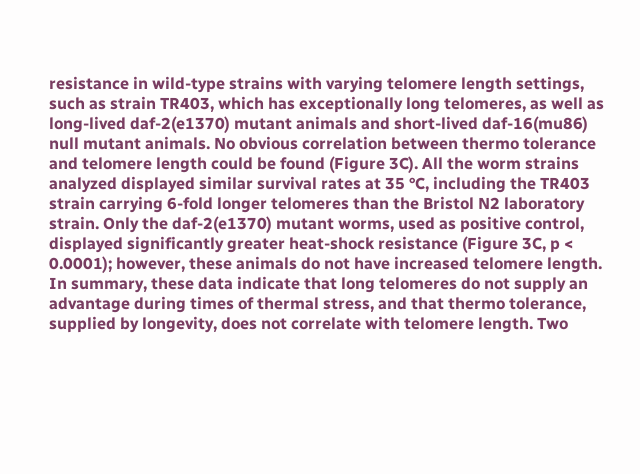resistance in wild-type strains with varying telomere length settings, such as strain TR403, which has exceptionally long telomeres, as well as long-lived daf-2(e1370) mutant animals and short-lived daf-16(mu86) null mutant animals. No obvious correlation between thermo tolerance and telomere length could be found (Figure 3C). All the worm strains analyzed displayed similar survival rates at 35 °C, including the TR403 strain carrying 6-fold longer telomeres than the Bristol N2 laboratory strain. Only the daf-2(e1370) mutant worms, used as positive control, displayed significantly greater heat-shock resistance (Figure 3C, p < 0.0001); however, these animals do not have increased telomere length. In summary, these data indicate that long telomeres do not supply an advantage during times of thermal stress, and that thermo tolerance, supplied by longevity, does not correlate with telomere length. Two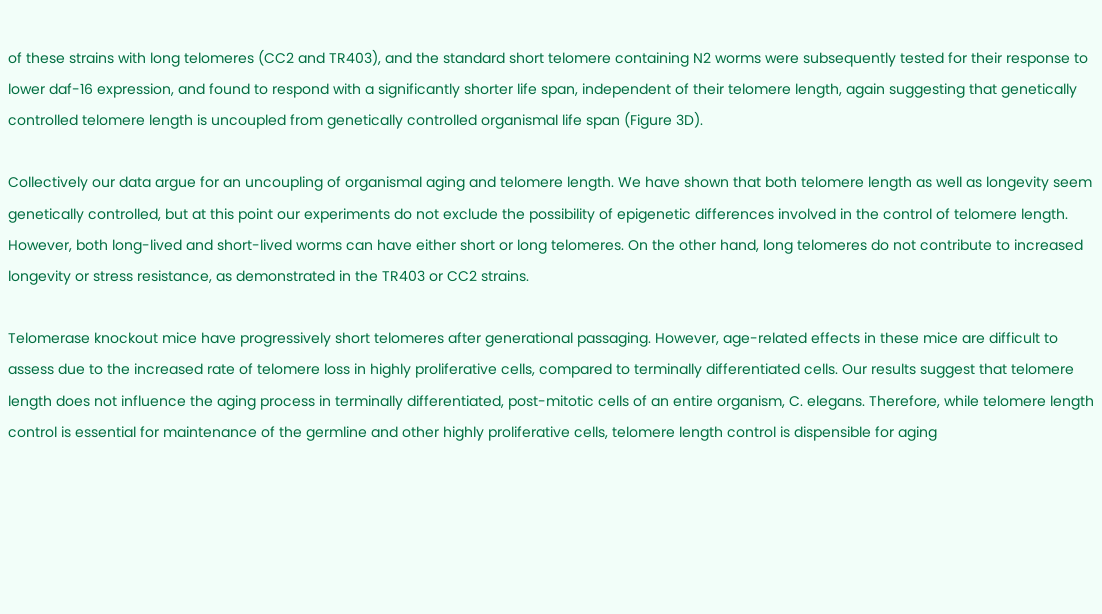of these strains with long telomeres (CC2 and TR403), and the standard short telomere containing N2 worms were subsequently tested for their response to lower daf-16 expression, and found to respond with a significantly shorter life span, independent of their telomere length, again suggesting that genetically controlled telomere length is uncoupled from genetically controlled organismal life span (Figure 3D).

Collectively our data argue for an uncoupling of organismal aging and telomere length. We have shown that both telomere length as well as longevity seem genetically controlled, but at this point our experiments do not exclude the possibility of epigenetic differences involved in the control of telomere length. However, both long-lived and short-lived worms can have either short or long telomeres. On the other hand, long telomeres do not contribute to increased longevity or stress resistance, as demonstrated in the TR403 or CC2 strains.

Telomerase knockout mice have progressively short telomeres after generational passaging. However, age-related effects in these mice are difficult to assess due to the increased rate of telomere loss in highly proliferative cells, compared to terminally differentiated cells. Our results suggest that telomere length does not influence the aging process in terminally differentiated, post-mitotic cells of an entire organism, C. elegans. Therefore, while telomere length control is essential for maintenance of the germline and other highly proliferative cells, telomere length control is dispensible for aging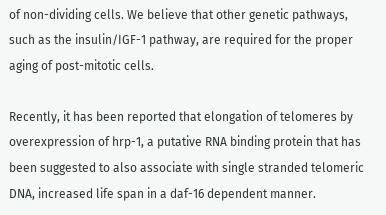of non-dividing cells. We believe that other genetic pathways, such as the insulin/IGF-1 pathway, are required for the proper aging of post-mitotic cells.

Recently, it has been reported that elongation of telomeres by overexpression of hrp-1, a putative RNA binding protein that has been suggested to also associate with single stranded telomeric DNA, increased life span in a daf-16 dependent manner.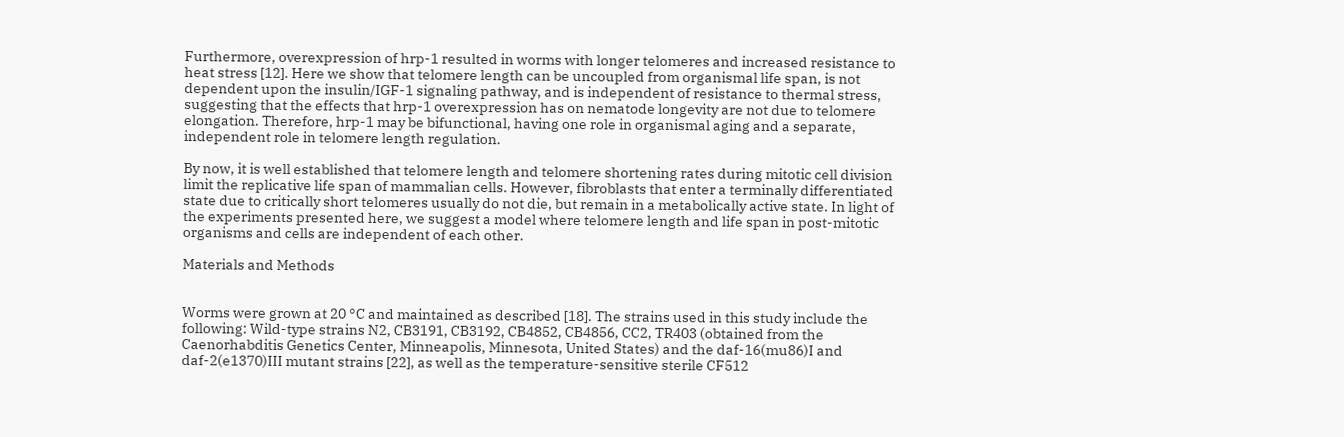Furthermore, overexpression of hrp-1 resulted in worms with longer telomeres and increased resistance to heat stress [12]. Here we show that telomere length can be uncoupled from organismal life span, is not dependent upon the insulin/IGF-1 signaling pathway, and is independent of resistance to thermal stress, suggesting that the effects that hrp-1 overexpression has on nematode longevity are not due to telomere elongation. Therefore, hrp-1 may be bifunctional, having one role in organismal aging and a separate, independent role in telomere length regulation.

By now, it is well established that telomere length and telomere shortening rates during mitotic cell division limit the replicative life span of mammalian cells. However, fibroblasts that enter a terminally differentiated state due to critically short telomeres usually do not die, but remain in a metabolically active state. In light of the experiments presented here, we suggest a model where telomere length and life span in post-mitotic organisms and cells are independent of each other.

Materials and Methods


Worms were grown at 20 °C and maintained as described [18]. The strains used in this study include the following: Wild-type strains N2, CB3191, CB3192, CB4852, CB4856, CC2, TR403 (obtained from the Caenorhabditis Genetics Center, Minneapolis, Minnesota, United States) and the daf-16(mu86)I and daf-2(e1370)III mutant strains [22], as well as the temperature-sensitive sterile CF512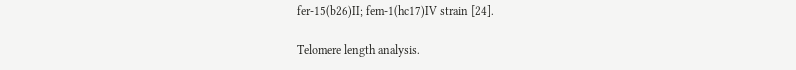fer-15(b26)II; fem-1(hc17)IV strain [24].

Telomere length analysis.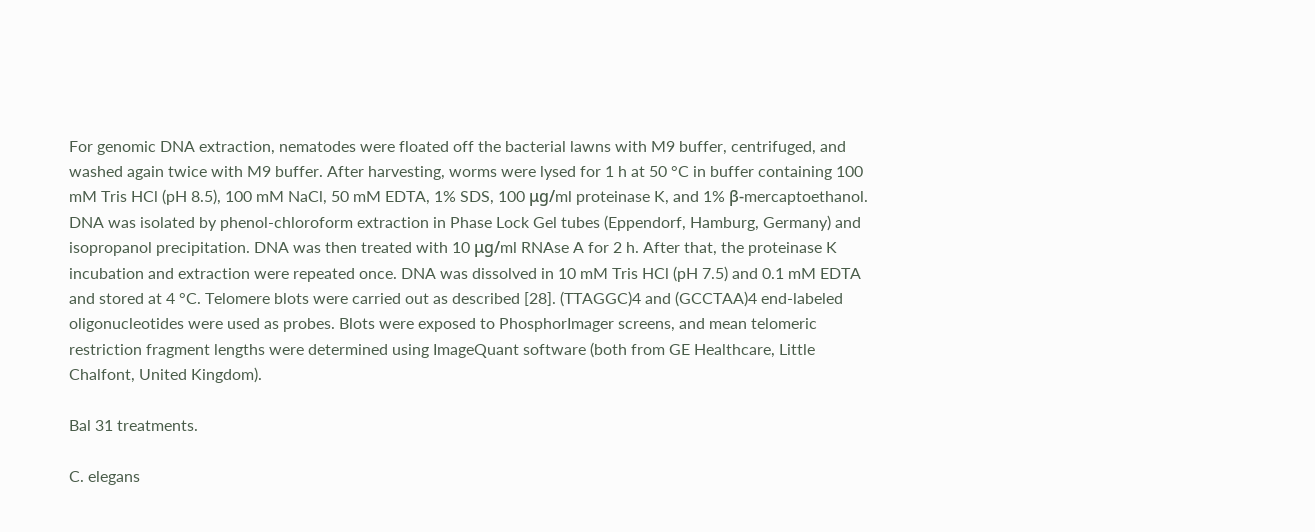For genomic DNA extraction, nematodes were floated off the bacterial lawns with M9 buffer, centrifuged, and washed again twice with M9 buffer. After harvesting, worms were lysed for 1 h at 50 °C in buffer containing 100 mM Tris HCl (pH 8.5), 100 mM NaCl, 50 mM EDTA, 1% SDS, 100 μg/ml proteinase K, and 1% β-mercaptoethanol. DNA was isolated by phenol-chloroform extraction in Phase Lock Gel tubes (Eppendorf, Hamburg, Germany) and isopropanol precipitation. DNA was then treated with 10 μg/ml RNAse A for 2 h. After that, the proteinase K incubation and extraction were repeated once. DNA was dissolved in 10 mM Tris HCl (pH 7.5) and 0.1 mM EDTA and stored at 4 °C. Telomere blots were carried out as described [28]. (TTAGGC)4 and (GCCTAA)4 end-labeled oligonucleotides were used as probes. Blots were exposed to PhosphorImager screens, and mean telomeric restriction fragment lengths were determined using ImageQuant software (both from GE Healthcare, Little Chalfont, United Kingdom).

Bal 31 treatments.

C. elegans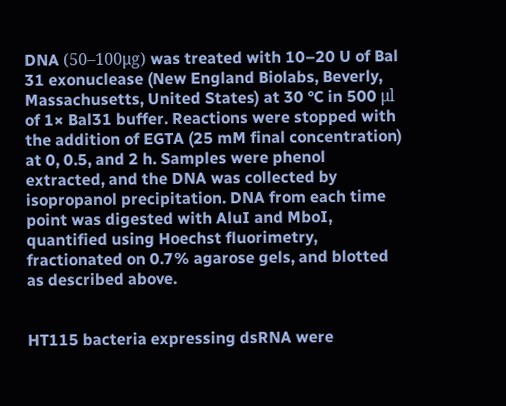DNA (50–100μg) was treated with 10–20 U of Bal 31 exonuclease (New England Biolabs, Beverly, Massachusetts, United States) at 30 °C in 500 μl of 1× Bal31 buffer. Reactions were stopped with the addition of EGTA (25 mM final concentration) at 0, 0.5, and 2 h. Samples were phenol extracted, and the DNA was collected by isopropanol precipitation. DNA from each time point was digested with AluI and MboI, quantified using Hoechst fluorimetry, fractionated on 0.7% agarose gels, and blotted as described above.


HT115 bacteria expressing dsRNA were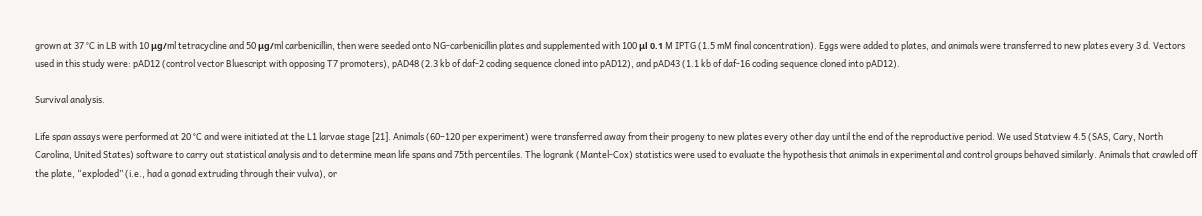grown at 37 °C in LB with 10 μg/ml tetracycline and 50 μg/ml carbenicillin, then were seeded onto NG-carbenicillin plates and supplemented with 100 μl 0.1 M IPTG (1.5 mM final concentration). Eggs were added to plates, and animals were transferred to new plates every 3 d. Vectors used in this study were: pAD12 (control vector Bluescript with opposing T7 promoters), pAD48 (2.3 kb of daf-2 coding sequence cloned into pAD12), and pAD43 (1.1 kb of daf-16 coding sequence cloned into pAD12).

Survival analysis.

Life span assays were performed at 20 °C and were initiated at the L1 larvae stage [21]. Animals (60–120 per experiment) were transferred away from their progeny to new plates every other day until the end of the reproductive period. We used Statview 4.5 (SAS, Cary, North Carolina, United States) software to carry out statistical analysis and to determine mean life spans and 75th percentiles. The logrank (Mantel-Cox) statistics were used to evaluate the hypothesis that animals in experimental and control groups behaved similarly. Animals that crawled off the plate, “exploded” (i.e., had a gonad extruding through their vulva), or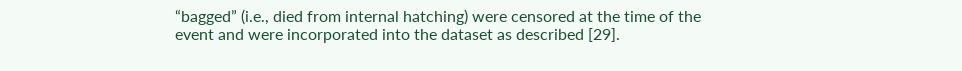“bagged” (i.e., died from internal hatching) were censored at the time of the event and were incorporated into the dataset as described [29].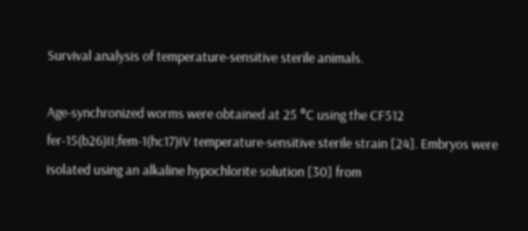Survival analysis of temperature-sensitive sterile animals.

Age-synchronized worms were obtained at 25 °C using the CF512 fer-15(b26)II;fem-1(hc17)IV temperature-sensitive sterile strain [24]. Embryos were isolated using an alkaline hypochlorite solution [30] from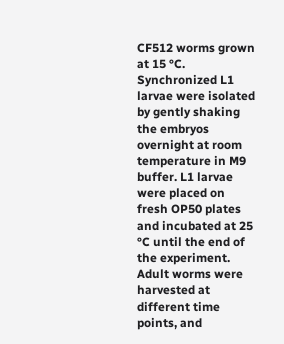CF512 worms grown at 15 °C. Synchronized L1 larvae were isolated by gently shaking the embryos overnight at room temperature in M9 buffer. L1 larvae were placed on fresh OP50 plates and incubated at 25 °C until the end of the experiment. Adult worms were harvested at different time points, and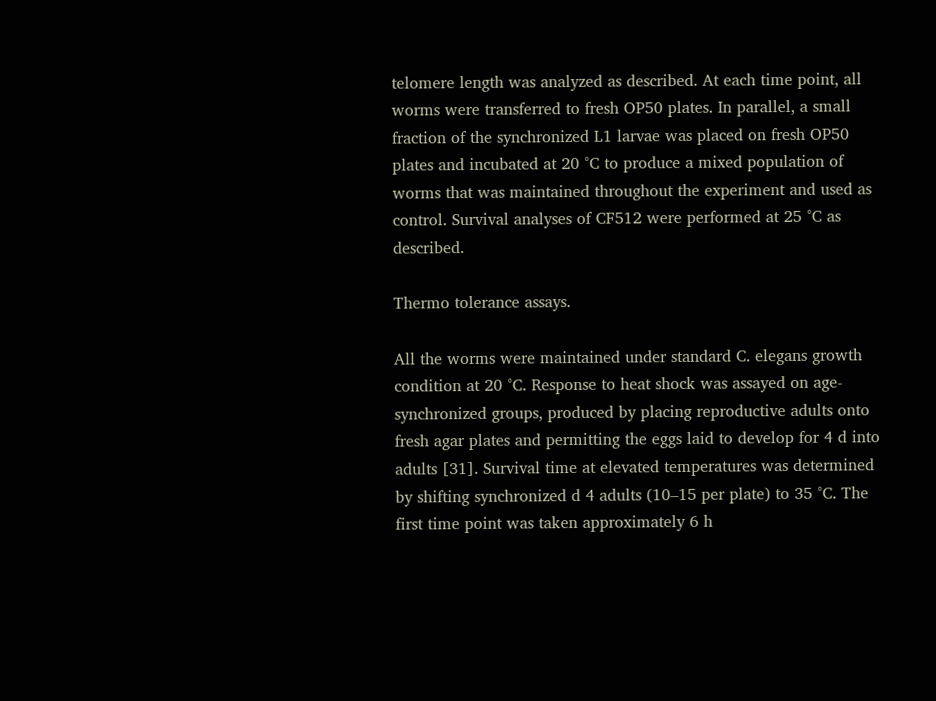telomere length was analyzed as described. At each time point, all worms were transferred to fresh OP50 plates. In parallel, a small fraction of the synchronized L1 larvae was placed on fresh OP50 plates and incubated at 20 °C to produce a mixed population of worms that was maintained throughout the experiment and used as control. Survival analyses of CF512 were performed at 25 °C as described.

Thermo tolerance assays.

All the worms were maintained under standard C. elegans growth condition at 20 °C. Response to heat shock was assayed on age-synchronized groups, produced by placing reproductive adults onto fresh agar plates and permitting the eggs laid to develop for 4 d into adults [31]. Survival time at elevated temperatures was determined by shifting synchronized d 4 adults (10–15 per plate) to 35 °C. The first time point was taken approximately 6 h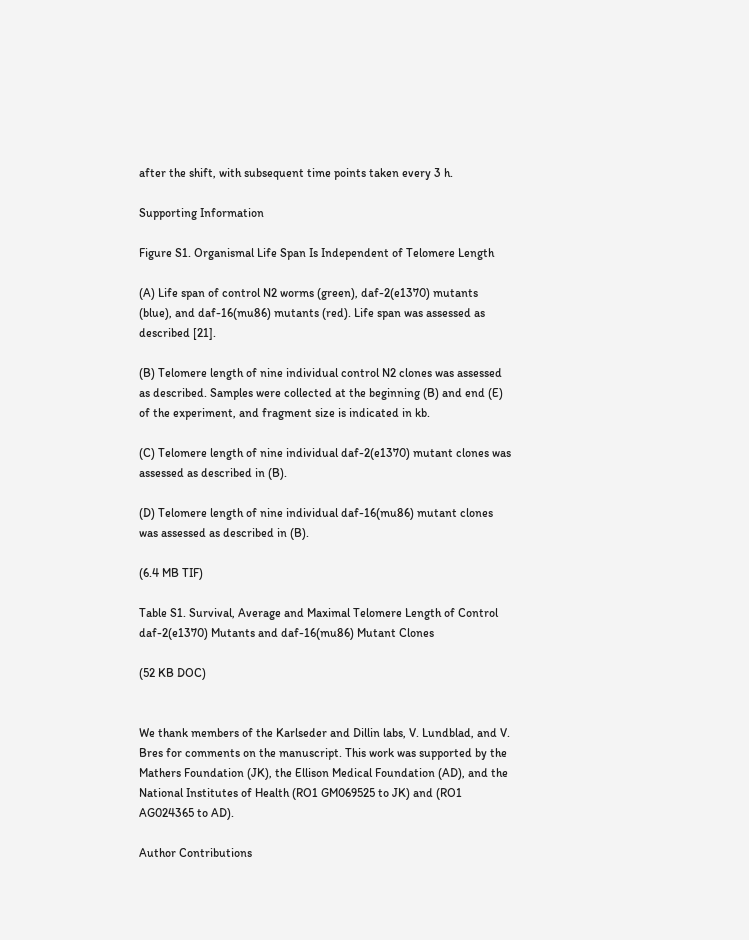after the shift, with subsequent time points taken every 3 h.

Supporting Information

Figure S1. Organismal Life Span Is Independent of Telomere Length

(A) Life span of control N2 worms (green), daf-2(e1370) mutants (blue), and daf-16(mu86) mutants (red). Life span was assessed as described [21].

(B) Telomere length of nine individual control N2 clones was assessed as described. Samples were collected at the beginning (B) and end (E) of the experiment, and fragment size is indicated in kb.

(C) Telomere length of nine individual daf-2(e1370) mutant clones was assessed as described in (B).

(D) Telomere length of nine individual daf-16(mu86) mutant clones was assessed as described in (B).

(6.4 MB TIF)

Table S1. Survival, Average and Maximal Telomere Length of Control daf-2(e1370) Mutants and daf-16(mu86) Mutant Clones

(52 KB DOC)


We thank members of the Karlseder and Dillin labs, V. Lundblad, and V. Bres for comments on the manuscript. This work was supported by the Mathers Foundation (JK), the Ellison Medical Foundation (AD), and the National Institutes of Health (RO1 GM069525 to JK) and (RO1 AG024365 to AD).

Author Contributions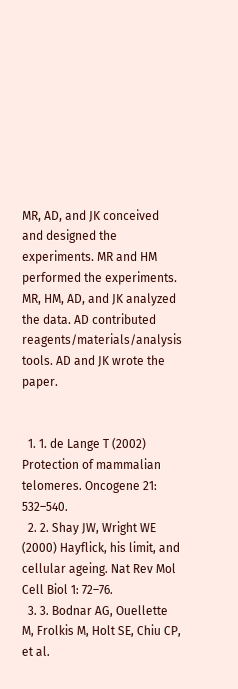MR, AD, and JK conceived and designed the experiments. MR and HM performed the experiments. MR, HM, AD, and JK analyzed the data. AD contributed reagents/materials/analysis tools. AD and JK wrote the paper.


  1. 1. de Lange T (2002) Protection of mammalian telomeres. Oncogene 21: 532–540.
  2. 2. Shay JW, Wright WE (2000) Hayflick, his limit, and cellular ageing. Nat Rev Mol Cell Biol 1: 72–76.
  3. 3. Bodnar AG, Ouellette M, Frolkis M, Holt SE, Chiu CP, et al.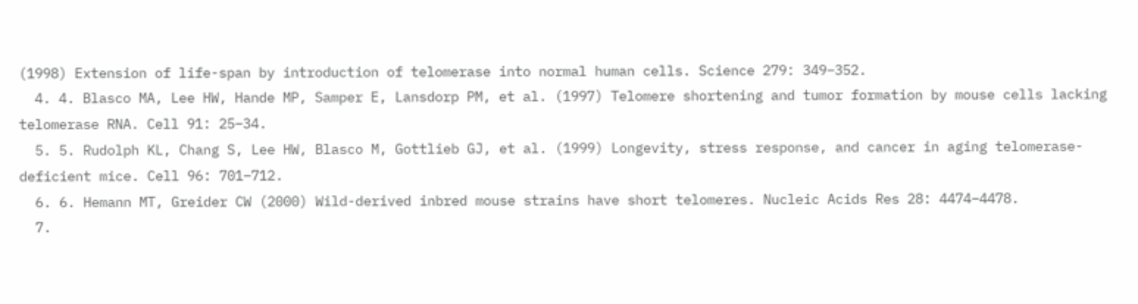(1998) Extension of life-span by introduction of telomerase into normal human cells. Science 279: 349–352.
  4. 4. Blasco MA, Lee HW, Hande MP, Samper E, Lansdorp PM, et al. (1997) Telomere shortening and tumor formation by mouse cells lacking telomerase RNA. Cell 91: 25–34.
  5. 5. Rudolph KL, Chang S, Lee HW, Blasco M, Gottlieb GJ, et al. (1999) Longevity, stress response, and cancer in aging telomerase-deficient mice. Cell 96: 701–712.
  6. 6. Hemann MT, Greider CW (2000) Wild-derived inbred mouse strains have short telomeres. Nucleic Acids Res 28: 4474–4478.
  7.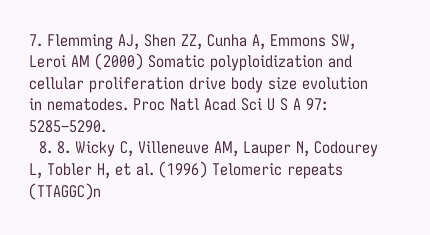7. Flemming AJ, Shen ZZ, Cunha A, Emmons SW, Leroi AM (2000) Somatic polyploidization and cellular proliferation drive body size evolution in nematodes. Proc Natl Acad Sci U S A 97: 5285–5290.
  8. 8. Wicky C, Villeneuve AM, Lauper N, Codourey L, Tobler H, et al. (1996) Telomeric repeats (TTAGGC)n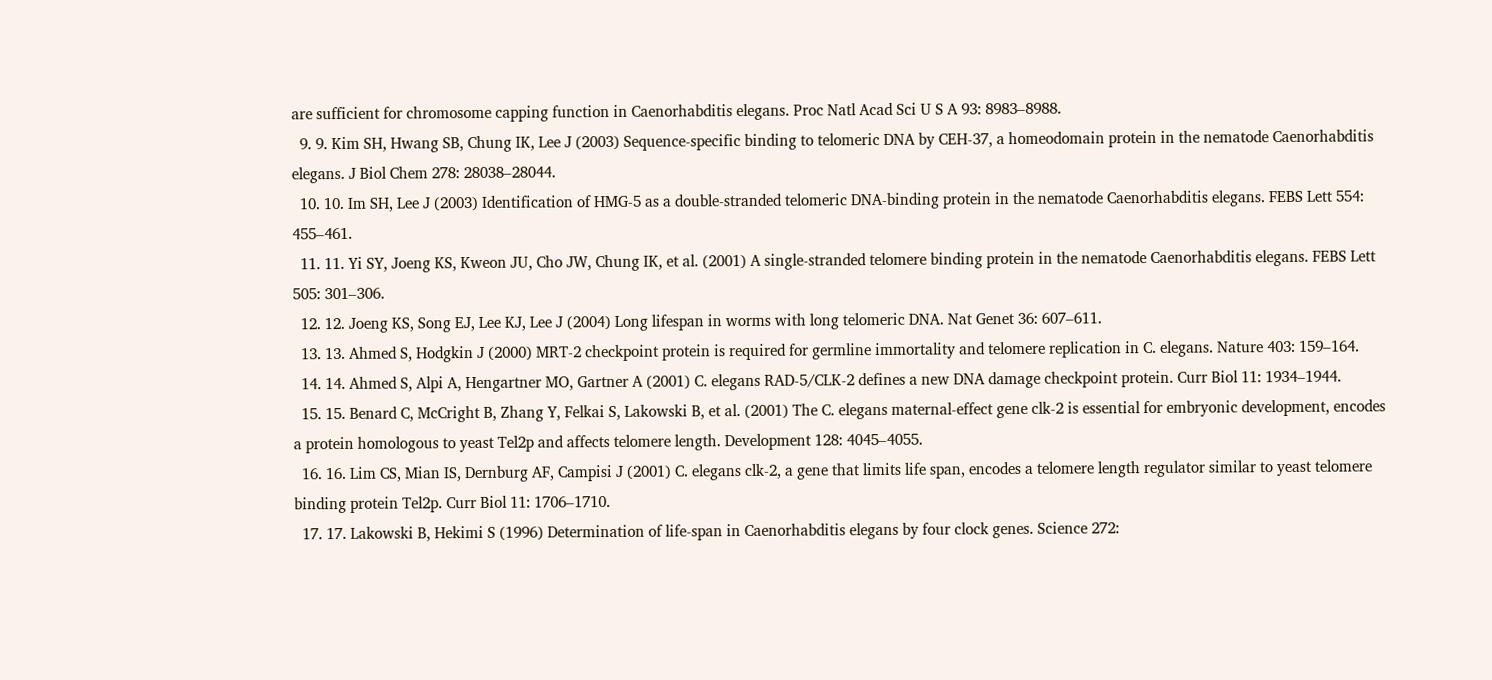are sufficient for chromosome capping function in Caenorhabditis elegans. Proc Natl Acad Sci U S A 93: 8983–8988.
  9. 9. Kim SH, Hwang SB, Chung IK, Lee J (2003) Sequence-specific binding to telomeric DNA by CEH-37, a homeodomain protein in the nematode Caenorhabditis elegans. J Biol Chem 278: 28038–28044.
  10. 10. Im SH, Lee J (2003) Identification of HMG-5 as a double-stranded telomeric DNA-binding protein in the nematode Caenorhabditis elegans. FEBS Lett 554: 455–461.
  11. 11. Yi SY, Joeng KS, Kweon JU, Cho JW, Chung IK, et al. (2001) A single-stranded telomere binding protein in the nematode Caenorhabditis elegans. FEBS Lett 505: 301–306.
  12. 12. Joeng KS, Song EJ, Lee KJ, Lee J (2004) Long lifespan in worms with long telomeric DNA. Nat Genet 36: 607–611.
  13. 13. Ahmed S, Hodgkin J (2000) MRT-2 checkpoint protein is required for germline immortality and telomere replication in C. elegans. Nature 403: 159–164.
  14. 14. Ahmed S, Alpi A, Hengartner MO, Gartner A (2001) C. elegans RAD-5/CLK-2 defines a new DNA damage checkpoint protein. Curr Biol 11: 1934–1944.
  15. 15. Benard C, McCright B, Zhang Y, Felkai S, Lakowski B, et al. (2001) The C. elegans maternal-effect gene clk-2 is essential for embryonic development, encodes a protein homologous to yeast Tel2p and affects telomere length. Development 128: 4045–4055.
  16. 16. Lim CS, Mian IS, Dernburg AF, Campisi J (2001) C. elegans clk-2, a gene that limits life span, encodes a telomere length regulator similar to yeast telomere binding protein Tel2p. Curr Biol 11: 1706–1710.
  17. 17. Lakowski B, Hekimi S (1996) Determination of life-span in Caenorhabditis elegans by four clock genes. Science 272: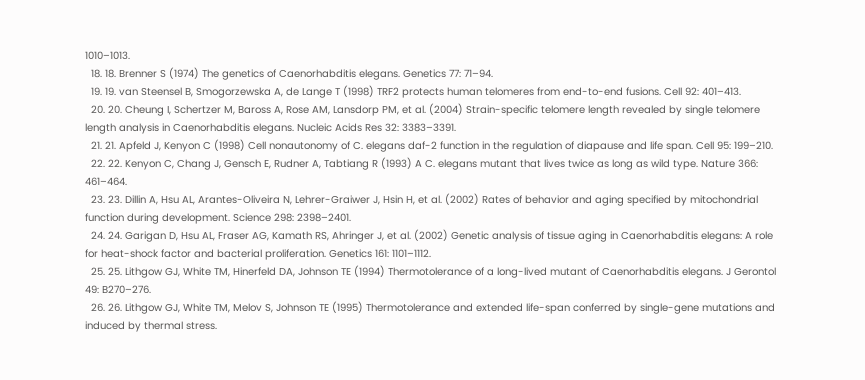1010–1013.
  18. 18. Brenner S (1974) The genetics of Caenorhabditis elegans. Genetics 77: 71–94.
  19. 19. van Steensel B, Smogorzewska A, de Lange T (1998) TRF2 protects human telomeres from end-to-end fusions. Cell 92: 401–413.
  20. 20. Cheung I, Schertzer M, Baross A, Rose AM, Lansdorp PM, et al. (2004) Strain-specific telomere length revealed by single telomere length analysis in Caenorhabditis elegans. Nucleic Acids Res 32: 3383–3391.
  21. 21. Apfeld J, Kenyon C (1998) Cell nonautonomy of C. elegans daf-2 function in the regulation of diapause and life span. Cell 95: 199–210.
  22. 22. Kenyon C, Chang J, Gensch E, Rudner A, Tabtiang R (1993) A C. elegans mutant that lives twice as long as wild type. Nature 366: 461–464.
  23. 23. Dillin A, Hsu AL, Arantes-Oliveira N, Lehrer-Graiwer J, Hsin H, et al. (2002) Rates of behavior and aging specified by mitochondrial function during development. Science 298: 2398–2401.
  24. 24. Garigan D, Hsu AL, Fraser AG, Kamath RS, Ahringer J, et al. (2002) Genetic analysis of tissue aging in Caenorhabditis elegans: A role for heat-shock factor and bacterial proliferation. Genetics 161: 1101–1112.
  25. 25. Lithgow GJ, White TM, Hinerfeld DA, Johnson TE (1994) Thermotolerance of a long-lived mutant of Caenorhabditis elegans. J Gerontol 49: B270–276.
  26. 26. Lithgow GJ, White TM, Melov S, Johnson TE (1995) Thermotolerance and extended life-span conferred by single-gene mutations and induced by thermal stress.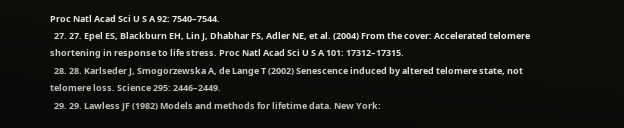Proc Natl Acad Sci U S A 92: 7540–7544.
  27. 27. Epel ES, Blackburn EH, Lin J, Dhabhar FS, Adler NE, et al. (2004) From the cover: Accelerated telomere shortening in response to life stress. Proc Natl Acad Sci U S A 101: 17312–17315.
  28. 28. Karlseder J, Smogorzewska A, de Lange T (2002) Senescence induced by altered telomere state, not telomere loss. Science 295: 2446–2449.
  29. 29. Lawless JF (1982) Models and methods for lifetime data. New York: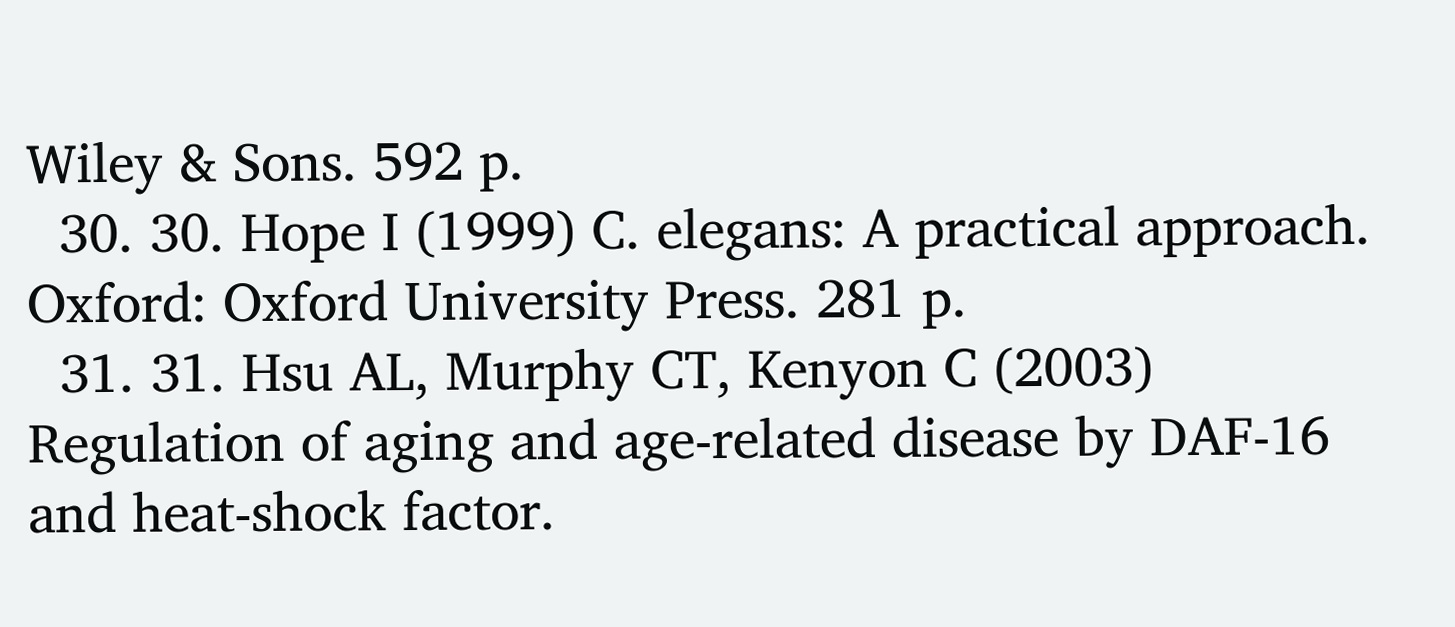Wiley & Sons. 592 p.
  30. 30. Hope I (1999) C. elegans: A practical approach. Oxford: Oxford University Press. 281 p.
  31. 31. Hsu AL, Murphy CT, Kenyon C (2003) Regulation of aging and age-related disease by DAF-16 and heat-shock factor.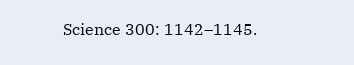Science 300: 1142–1145.